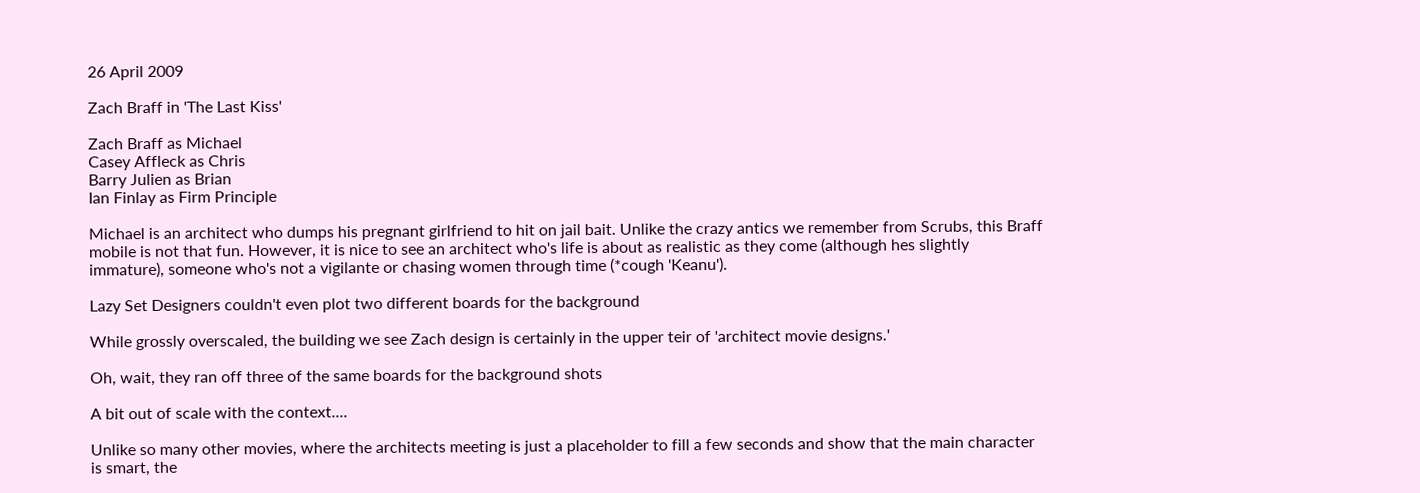26 April 2009

Zach Braff in 'The Last Kiss'

Zach Braff as Michael
Casey Affleck as Chris
Barry Julien as Brian
Ian Finlay as Firm Principle

Michael is an architect who dumps his pregnant girlfriend to hit on jail bait. Unlike the crazy antics we remember from Scrubs, this Braff mobile is not that fun. However, it is nice to see an architect who's life is about as realistic as they come (although hes slightly immature), someone who's not a vigilante or chasing women through time (*cough 'Keanu').

Lazy Set Designers couldn't even plot two different boards for the background

While grossly overscaled, the building we see Zach design is certainly in the upper teir of 'architect movie designs.'

Oh, wait, they ran off three of the same boards for the background shots

A bit out of scale with the context....

Unlike so many other movies, where the architects meeting is just a placeholder to fill a few seconds and show that the main character is smart, the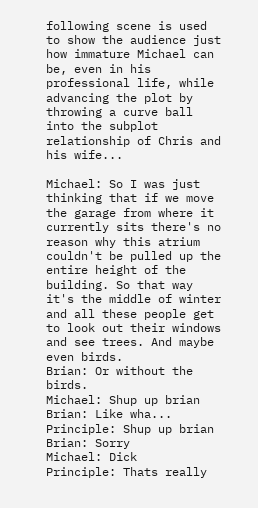following scene is used to show the audience just how immature Michael can be, even in his professional life, while advancing the plot by throwing a curve ball into the subplot relationship of Chris and his wife...

Michael: So I was just thinking that if we move the garage from where it currently sits there's no reason why this atrium couldn't be pulled up the entire height of the building. So that way it's the middle of winter and all these people get to look out their windows and see trees. And maybe even birds.
Brian: Or without the birds.
Michael: Shup up brian
Brian: Like wha...
Principle: Shup up brian
Brian: Sorry
Michael: Dick
Principle: Thats really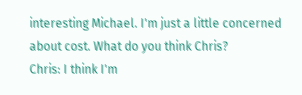interesting Michael. I'm just a little concerned about cost. What do you think Chris?
Chris: I think I'm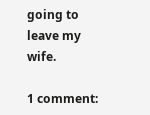going to leave my wife.

1 comment: